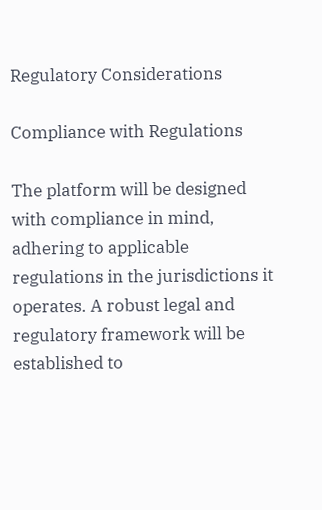Regulatory Considerations

Compliance with Regulations

The platform will be designed with compliance in mind, adhering to applicable regulations in the jurisdictions it operates. A robust legal and regulatory framework will be established to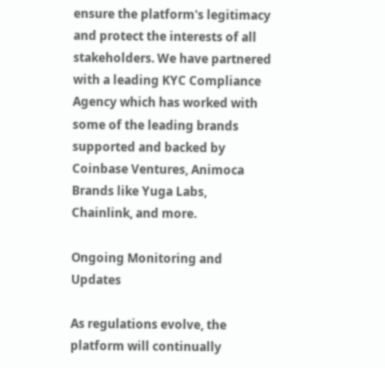ensure the platform's legitimacy and protect the interests of all stakeholders. We have partnered with a leading KYC Compliance Agency which has worked with some of the leading brands supported and backed by Coinbase Ventures, Animoca Brands like Yuga Labs, Chainlink, and more.

Ongoing Monitoring and Updates

As regulations evolve, the platform will continually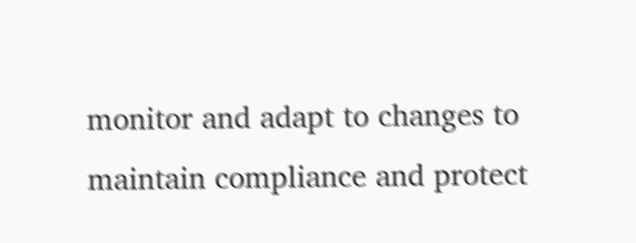monitor and adapt to changes to maintain compliance and protect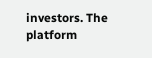investors. The platform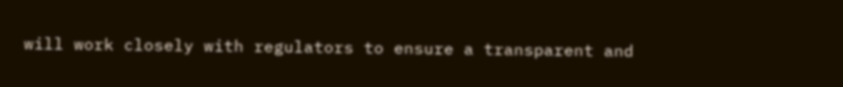will work closely with regulators to ensure a transparent and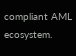compliant AML ecosystem.